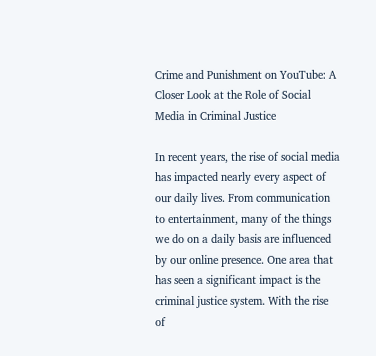Crime and Punishment on YouTube: A Closer Look at the Role of Social Media in Criminal Justice

In recent years, the rise of social media has impacted nearly every aspect of our daily lives. From communication to entertainment, many of the things we do on a daily basis are influenced by our online presence. One area that has seen a significant impact is the criminal justice system. With the rise of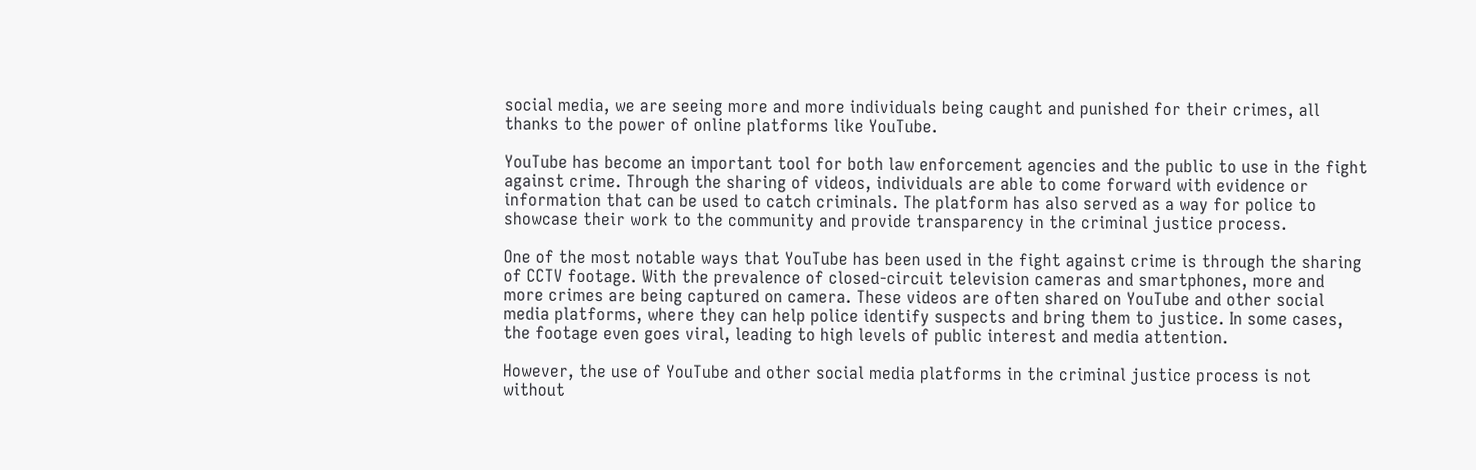social media, we are seeing more and more individuals being caught and punished for their crimes, all thanks to the power of online platforms like YouTube.

YouTube has become an important tool for both law enforcement agencies and the public to use in the fight against crime. Through the sharing of videos, individuals are able to come forward with evidence or information that can be used to catch criminals. The platform has also served as a way for police to showcase their work to the community and provide transparency in the criminal justice process.

One of the most notable ways that YouTube has been used in the fight against crime is through the sharing of CCTV footage. With the prevalence of closed-circuit television cameras and smartphones, more and more crimes are being captured on camera. These videos are often shared on YouTube and other social media platforms, where they can help police identify suspects and bring them to justice. In some cases, the footage even goes viral, leading to high levels of public interest and media attention.

However, the use of YouTube and other social media platforms in the criminal justice process is not without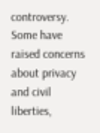controversy. Some have raised concerns about privacy and civil liberties,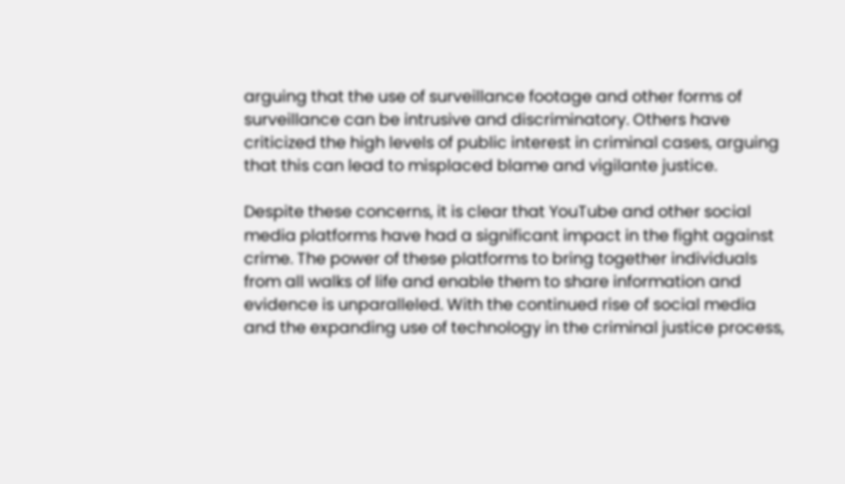arguing that the use of surveillance footage and other forms of surveillance can be intrusive and discriminatory. Others have criticized the high levels of public interest in criminal cases, arguing that this can lead to misplaced blame and vigilante justice.

Despite these concerns, it is clear that YouTube and other social media platforms have had a significant impact in the fight against crime. The power of these platforms to bring together individuals from all walks of life and enable them to share information and evidence is unparalleled. With the continued rise of social media and the expanding use of technology in the criminal justice process,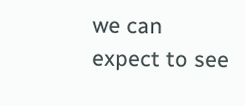we can expect to see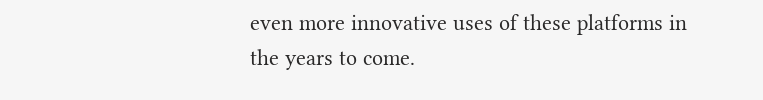even more innovative uses of these platforms in the years to come.